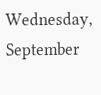Wednesday, September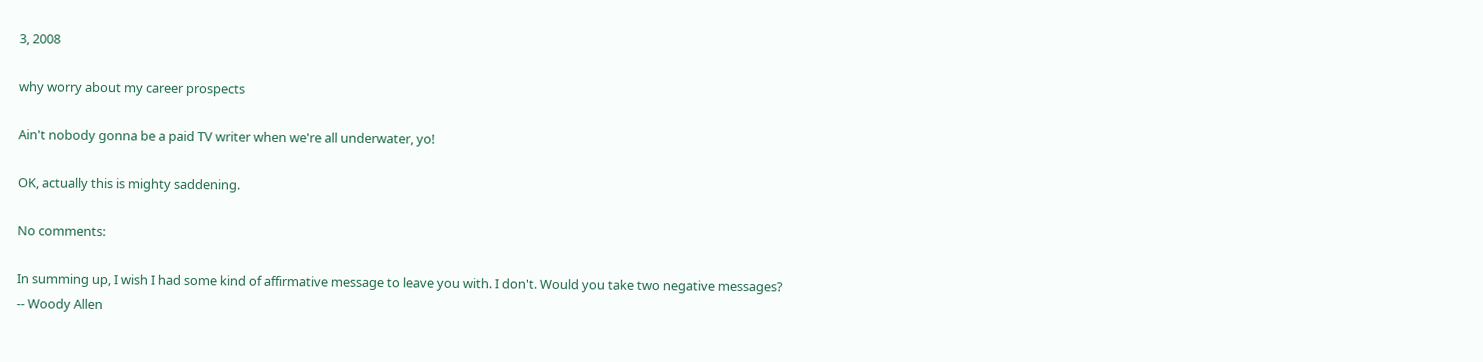3, 2008

why worry about my career prospects

Ain't nobody gonna be a paid TV writer when we're all underwater, yo!

OK, actually this is mighty saddening.

No comments:

In summing up, I wish I had some kind of affirmative message to leave you with. I don't. Would you take two negative messages?
-- Woody Allen